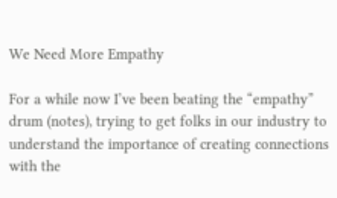We Need More Empathy

For a while now I’ve been beating the “empathy” drum (notes), trying to get folks in our industry to understand the importance of creating connections with the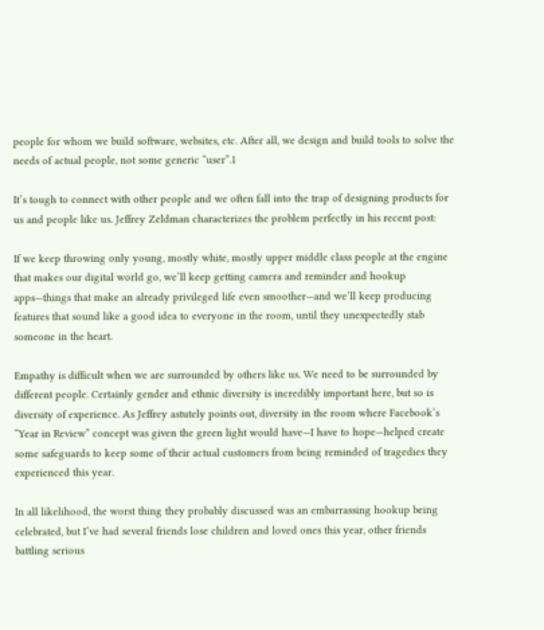people for whom we build software, websites, etc. After all, we design and build tools to solve the needs of actual people, not some generic “user”.1

It’s tough to connect with other people and we often fall into the trap of designing products for us and people like us. Jeffrey Zeldman characterizes the problem perfectly in his recent post:

If we keep throwing only young, mostly white, mostly upper middle class people at the engine that makes our digital world go, we’ll keep getting camera and reminder and hookup apps—things that make an already privileged life even smoother—and we’ll keep producing features that sound like a good idea to everyone in the room, until they unexpectedly stab someone in the heart.

Empathy is difficult when we are surrounded by others like us. We need to be surrounded by different people. Certainly gender and ethnic diversity is incredibly important here, but so is diversity of experience. As Jeffrey astutely points out, diversity in the room where Facebook’s “Year in Review” concept was given the green light would have—I have to hope—helped create some safeguards to keep some of their actual customers from being reminded of tragedies they experienced this year.

In all likelihood, the worst thing they probably discussed was an embarrassing hookup being celebrated, but I’ve had several friends lose children and loved ones this year, other friends battling serious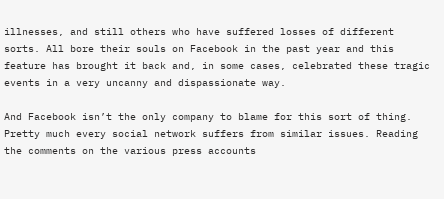illnesses, and still others who have suffered losses of different sorts. All bore their souls on Facebook in the past year and this feature has brought it back and, in some cases, celebrated these tragic events in a very uncanny and dispassionate way.

And Facebook isn’t the only company to blame for this sort of thing. Pretty much every social network suffers from similar issues. Reading the comments on the various press accounts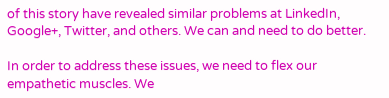of this story have revealed similar problems at LinkedIn, Google+, Twitter, and others. We can and need to do better.

In order to address these issues, we need to flex our empathetic muscles. We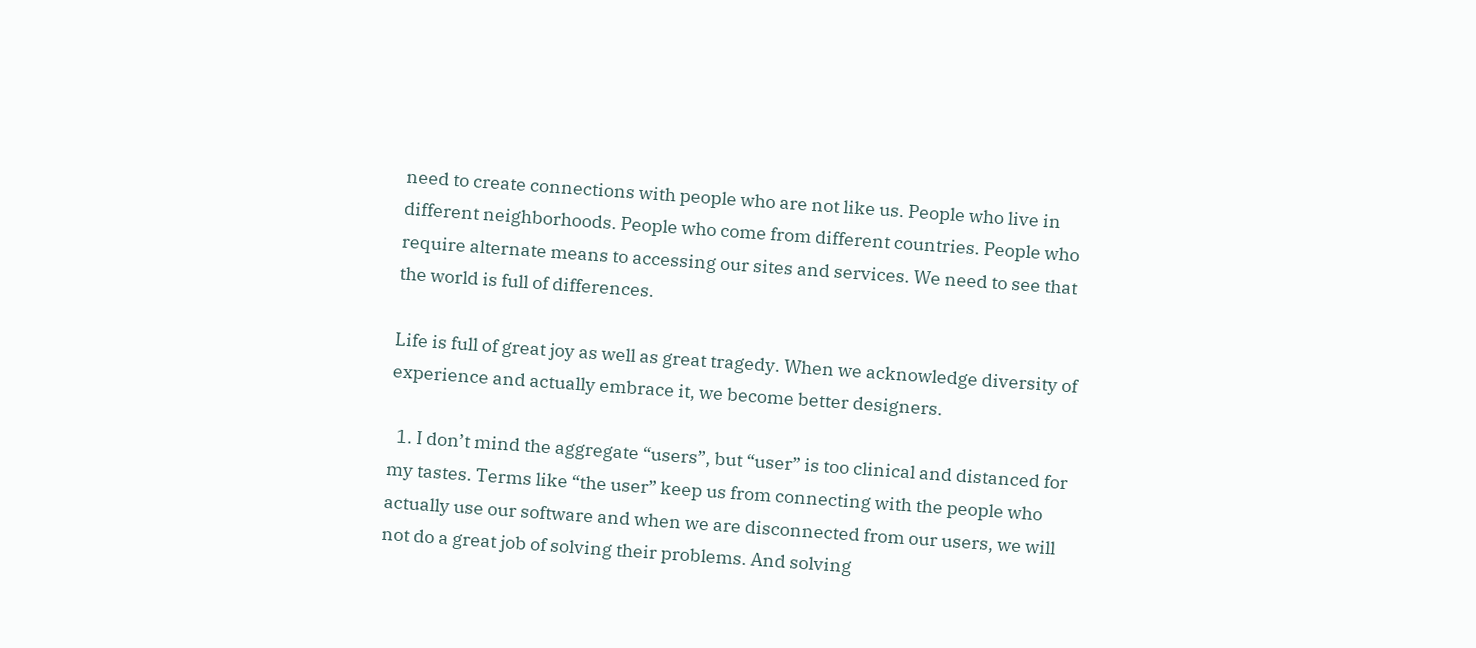need to create connections with people who are not like us. People who live in different neighborhoods. People who come from different countries. People who require alternate means to accessing our sites and services. We need to see that the world is full of differences.

Life is full of great joy as well as great tragedy. When we acknowledge diversity of experience and actually embrace it, we become better designers.

  1. I don’t mind the aggregate “users”, but “user” is too clinical and distanced for my tastes. Terms like “the user” keep us from connecting with the people who actually use our software and when we are disconnected from our users, we will not do a great job of solving their problems. And solving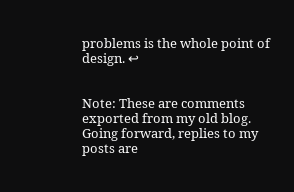problems is the whole point of design. ↩


Note: These are comments exported from my old blog. Going forward, replies to my posts are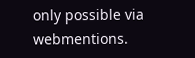only possible via webmentions.